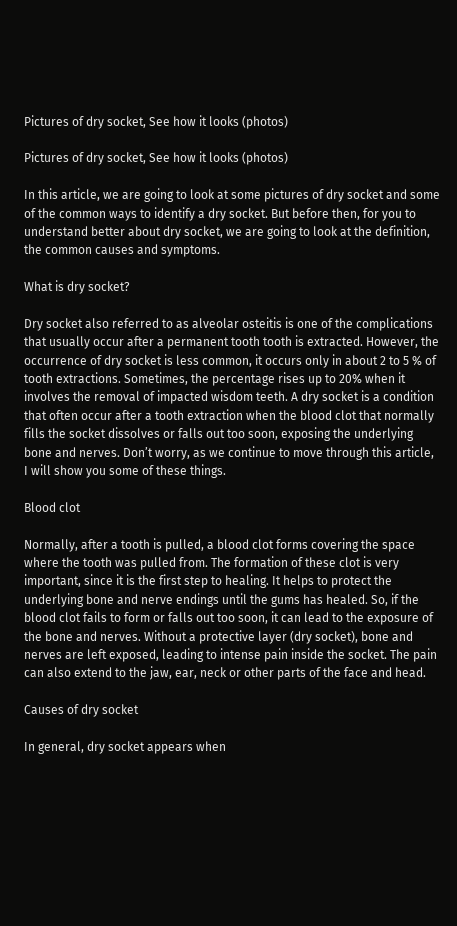Pictures of dry socket, See how it looks (photos)

Pictures of dry socket, See how it looks (photos)

In this article, we are going to look at some pictures of dry socket and some of the common ways to identify a dry socket. But before then, for you to understand better about dry socket, we are going to look at the definition, the common causes and symptoms.

What is dry socket?

Dry socket also referred to as alveolar osteitis is one of the complications that usually occur after a permanent tooth tooth is extracted. However, the occurrence of dry socket is less common, it occurs only in about 2 to 5 % of tooth extractions. Sometimes, the percentage rises up to 20% when it involves the removal of impacted wisdom teeth. A dry socket is a condition that often occur after a tooth extraction when the blood clot that normally fills the socket dissolves or falls out too soon, exposing the underlying bone and nerves. Don’t worry, as we continue to move through this article, I will show you some of these things.

Blood clot

Normally, after a tooth is pulled, a blood clot forms covering the space where the tooth was pulled from. The formation of these clot is very important, since it is the first step to healing. It helps to protect the underlying bone and nerve endings until the gums has healed. So, if the blood clot fails to form or falls out too soon, it can lead to the exposure of the bone and nerves. Without a protective layer (dry socket), bone and nerves are left exposed, leading to intense pain inside the socket. The pain can also extend to the jaw, ear, neck or other parts of the face and head.

Causes of dry socket

In general, dry socket appears when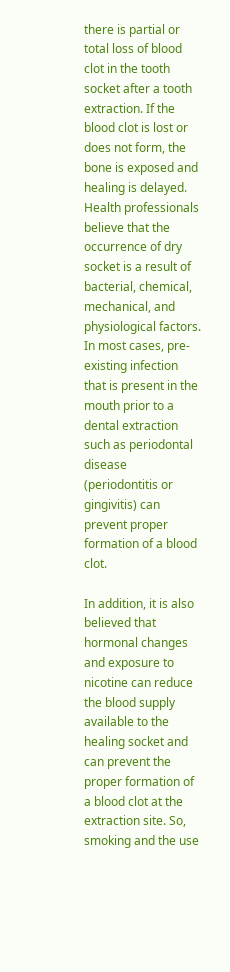there is partial or total loss of blood clot in the tooth socket after a tooth extraction. If the blood clot is lost or does not form, the bone is exposed and healing is delayed. Health professionals believe that the occurrence of dry socket is a result of bacterial, chemical, mechanical, and physiological factors. In most cases, pre-existing infection that is present in the mouth prior to a dental extraction such as periodontal disease (periodontitis or gingivitis) can prevent proper formation of a blood clot.

In addition, it is also believed that hormonal changes and exposure to nicotine can reduce the blood supply available to the healing socket and can prevent the proper formation of a blood clot at the extraction site. So, smoking and the use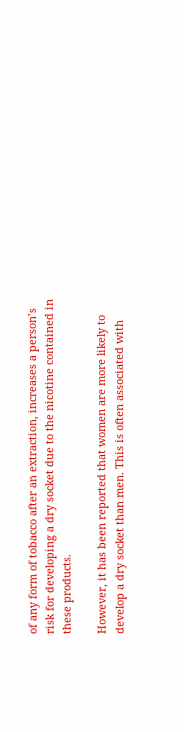of any form of tobacco after an extraction, increases a person’s risk for developing a dry socket due to the nicotine contained in these products.

However, it has been reported that women are more likely to develop a dry socket than men. This is often associated with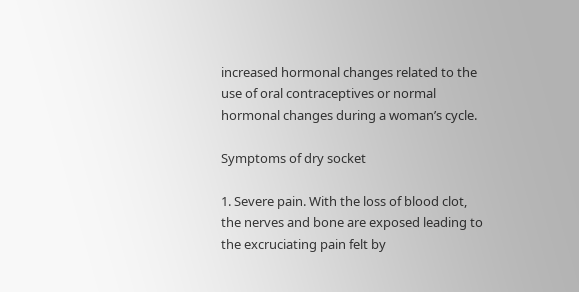increased hormonal changes related to the use of oral contraceptives or normal hormonal changes during a woman’s cycle.

Symptoms of dry socket

1. Severe pain. With the loss of blood clot, the nerves and bone are exposed leading to the excruciating pain felt by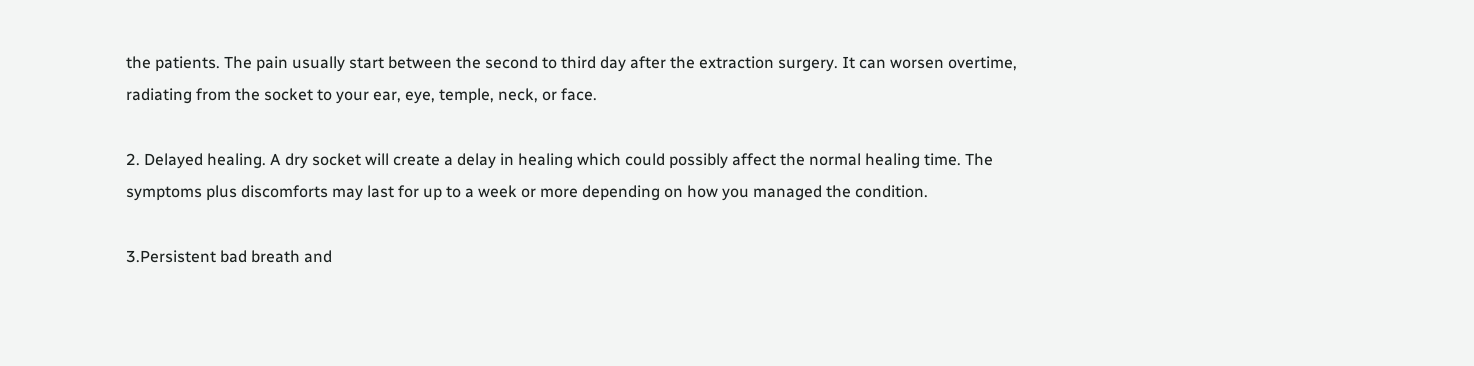the patients. The pain usually start between the second to third day after the extraction surgery. It can worsen overtime, radiating from the socket to your ear, eye, temple, neck, or face.

2. Delayed healing. A dry socket will create a delay in healing which could possibly affect the normal healing time. The symptoms plus discomforts may last for up to a week or more depending on how you managed the condition.

3.Persistent bad breath and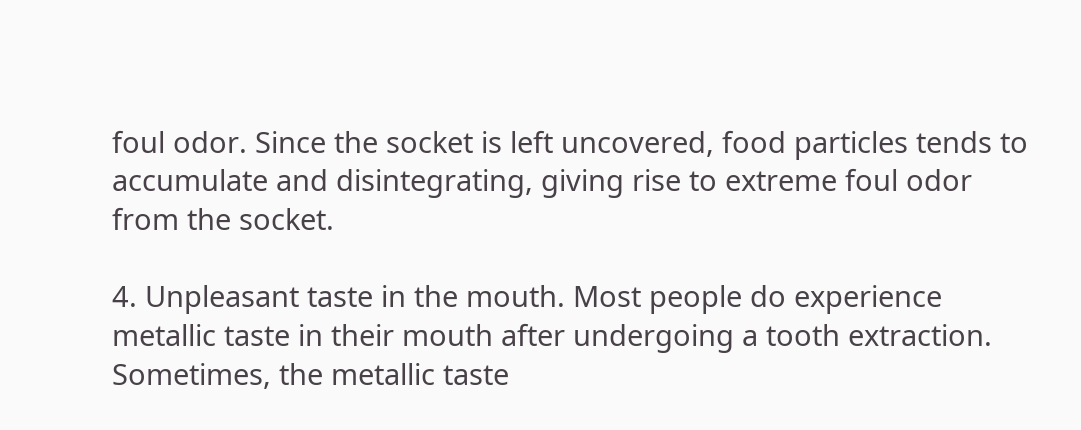foul odor. Since the socket is left uncovered, food particles tends to accumulate and disintegrating, giving rise to extreme foul odor from the socket.

4. Unpleasant taste in the mouth. Most people do experience metallic taste in their mouth after undergoing a tooth extraction. Sometimes, the metallic taste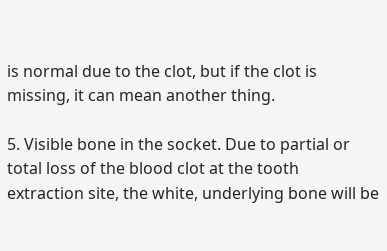is normal due to the clot, but if the clot is missing, it can mean another thing.

5. Visible bone in the socket. Due to partial or total loss of the blood clot at the tooth extraction site, the white, underlying bone will be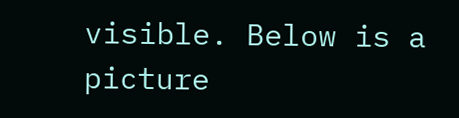visible. Below is a picture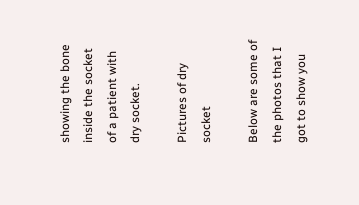showing the bone inside the socket of a patient with dry socket.

Pictures of dry socket

Below are some of the photos that I got to show you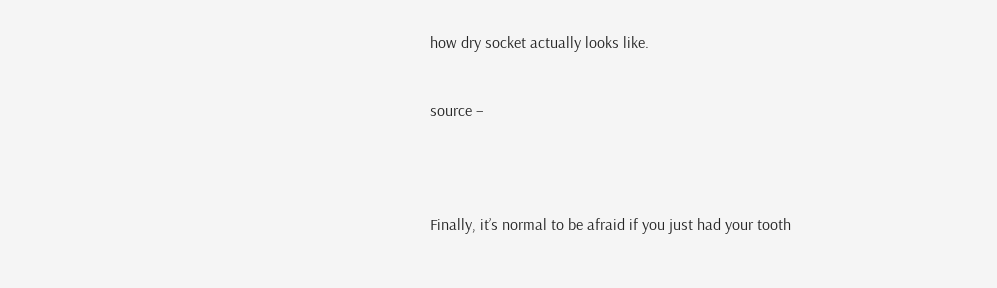how dry socket actually looks like.


source –




Finally, it’s normal to be afraid if you just had your tooth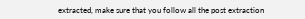extracted, make sure that you follow all the post extraction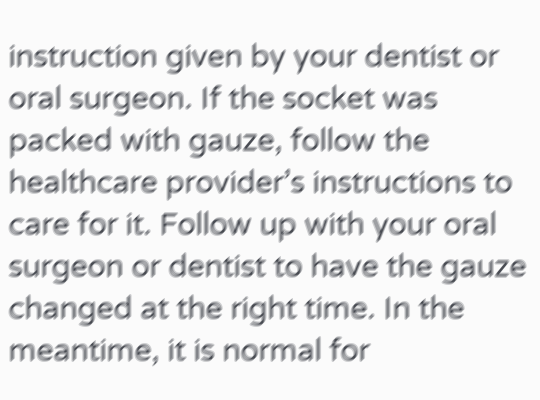instruction given by your dentist or oral surgeon. If the socket was packed with gauze, follow the healthcare provider’s instructions to care for it. Follow up with your oral surgeon or dentist to have the gauze changed at the right time. In the meantime, it is normal for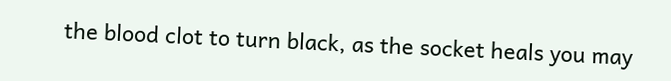the blood clot to turn black, as the socket heals you may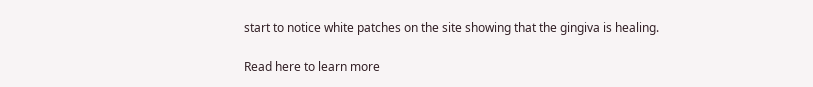start to notice white patches on the site showing that the gingiva is healing.

Read here to learn more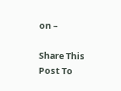on –

Share This Post To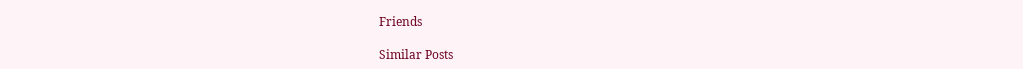Friends

Similar Posts